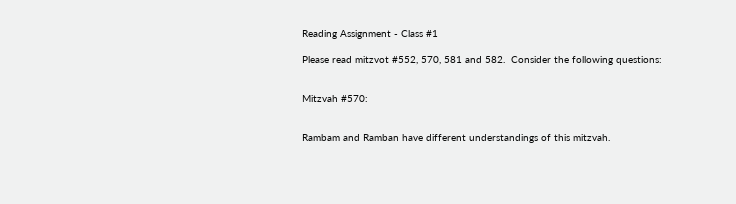Reading Assignment - Class #1

Please read mitzvot #552, 570, 581 and 582.  Consider the following questions:


Mitzvah #570:


Rambam and Ramban have different understandings of this mitzvah.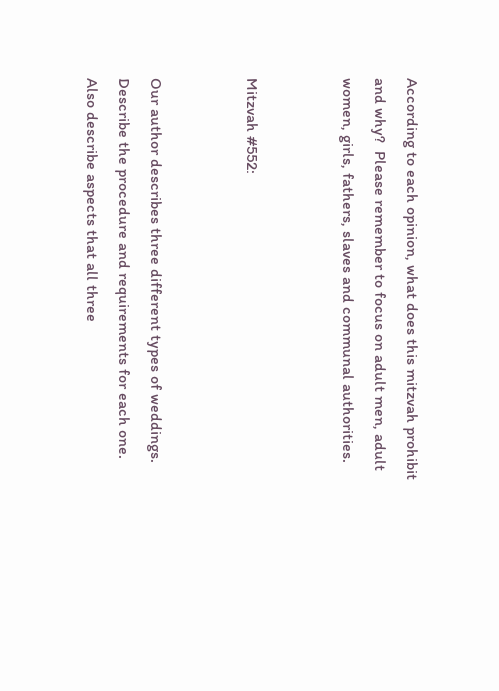According to each opinion, what does this mitzvah prohibit and why?  Please remember to focus on adult men, adult women, girls, fathers, slaves and communal authorities.


Mitzvah #552:


Our author describes three different types of weddings.  Describe the procedure and requirements for each one.  Also describe aspects that all three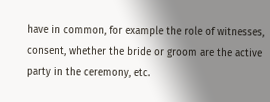have in common, for example the role of witnesses, consent, whether the bride or groom are the active party in the ceremony, etc.